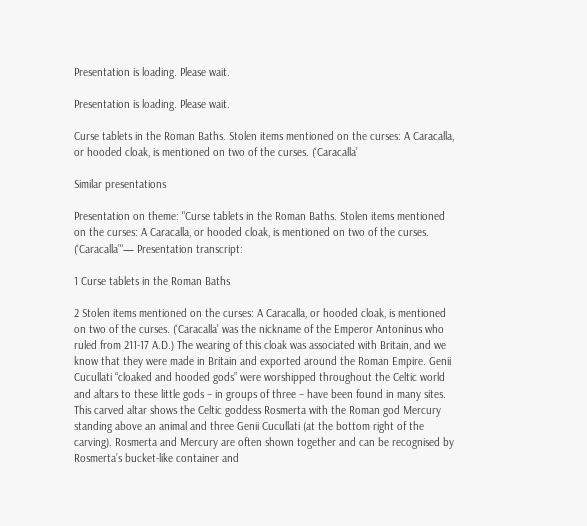Presentation is loading. Please wait.

Presentation is loading. Please wait.

Curse tablets in the Roman Baths. Stolen items mentioned on the curses: A Caracalla, or hooded cloak, is mentioned on two of the curses. (‘Caracalla’

Similar presentations

Presentation on theme: "Curse tablets in the Roman Baths. Stolen items mentioned on the curses: A Caracalla, or hooded cloak, is mentioned on two of the curses. (‘Caracalla’"— Presentation transcript:

1 Curse tablets in the Roman Baths

2 Stolen items mentioned on the curses: A Caracalla, or hooded cloak, is mentioned on two of the curses. (‘Caracalla’ was the nickname of the Emperor Antoninus who ruled from 211-17 A.D.) The wearing of this cloak was associated with Britain, and we know that they were made in Britain and exported around the Roman Empire. Genii Cucullati “cloaked and hooded gods” were worshipped throughout the Celtic world and altars to these little gods – in groups of three – have been found in many sites. This carved altar shows the Celtic goddess Rosmerta with the Roman god Mercury standing above an animal and three Genii Cucullati (at the bottom right of the carving). Rosmerta and Mercury are often shown together and can be recognised by Rosmerta’s bucket-like container and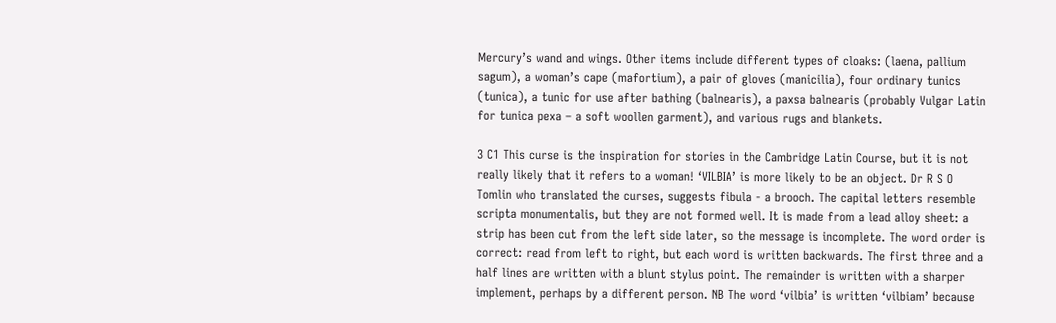Mercury’s wand and wings. Other items include different types of cloaks: (laena, pallium sagum), a woman’s cape (mafortium), a pair of gloves (manicilia), four ordinary tunics (tunica), a tunic for use after bathing (balnearis), a paxsa balnearis (probably Vulgar Latin for tunica pexa – a soft woollen garment), and various rugs and blankets.

3 C1 This curse is the inspiration for stories in the Cambridge Latin Course, but it is not really likely that it refers to a woman! ‘VILBIA’ is more likely to be an object. Dr R S O Tomlin who translated the curses, suggests fibula - a brooch. The capital letters resemble scripta monumentalis, but they are not formed well. It is made from a lead alloy sheet: a strip has been cut from the left side later, so the message is incomplete. The word order is correct: read from left to right, but each word is written backwards. The first three and a half lines are written with a blunt stylus point. The remainder is written with a sharper implement, perhaps by a different person. NB The word ‘vilbia’ is written ‘vilbiam’ because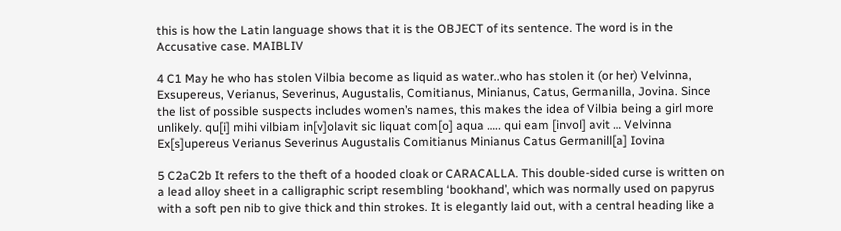this is how the Latin language shows that it is the OBJECT of its sentence. The word is in the Accusative case. MAIBLIV

4 C1 May he who has stolen Vilbia become as liquid as water..who has stolen it (or her) Velvinna, Exsupereus, Verianus, Severinus, Augustalis, Comitianus, Minianus, Catus, Germanilla, Jovina. Since the list of possible suspects includes women’s names, this makes the idea of Vilbia being a girl more unlikely. qu[i] mihi vilbiam in[v]olavit sic liquat com[o] aqua ….. qui eam [invol] avit … Velvinna Ex[s]upereus Verianus Severinus Augustalis Comitianus Minianus Catus Germanill[a] Iovina

5 C2aC2b It refers to the theft of a hooded cloak or CARACALLA. This double-sided curse is written on a lead alloy sheet in a calligraphic script resembling ‘bookhand’, which was normally used on papyrus with a soft pen nib to give thick and thin strokes. It is elegantly laid out, with a central heading like a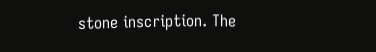stone inscription. The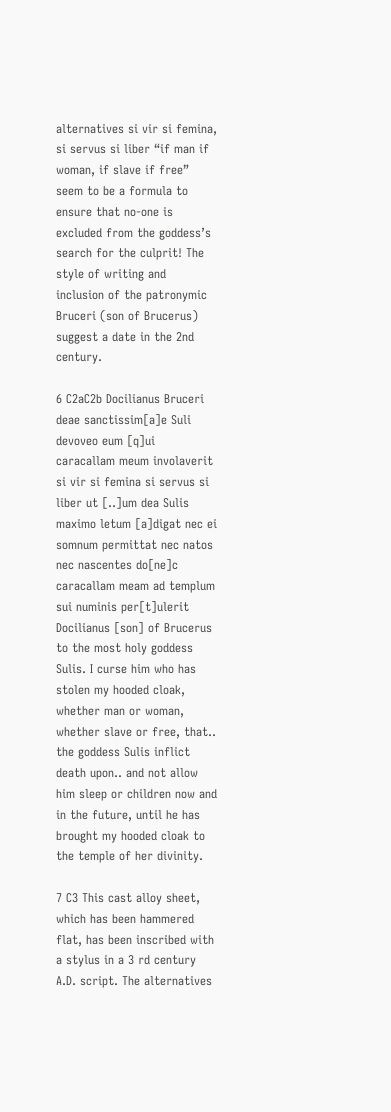alternatives si vir si femina, si servus si liber “if man if woman, if slave if free” seem to be a formula to ensure that no-one is excluded from the goddess’s search for the culprit! The style of writing and inclusion of the patronymic Bruceri (son of Brucerus) suggest a date in the 2nd century.

6 C2aC2b Docilianus Bruceri deae sanctissim[a]e Suli devoveo eum [q]ui caracallam meum involaverit si vir si femina si servus si liber ut [..]um dea Sulis maximo letum [a]digat nec ei somnum permittat nec natos nec nascentes do[ne]c caracallam meam ad templum sui numinis per[t]ulerit Docilianus [son] of Brucerus to the most holy goddess Sulis. I curse him who has stolen my hooded cloak, whether man or woman, whether slave or free, that.. the goddess Sulis inflict death upon.. and not allow him sleep or children now and in the future, until he has brought my hooded cloak to the temple of her divinity.

7 C3 This cast alloy sheet, which has been hammered flat, has been inscribed with a stylus in a 3 rd century A.D. script. The alternatives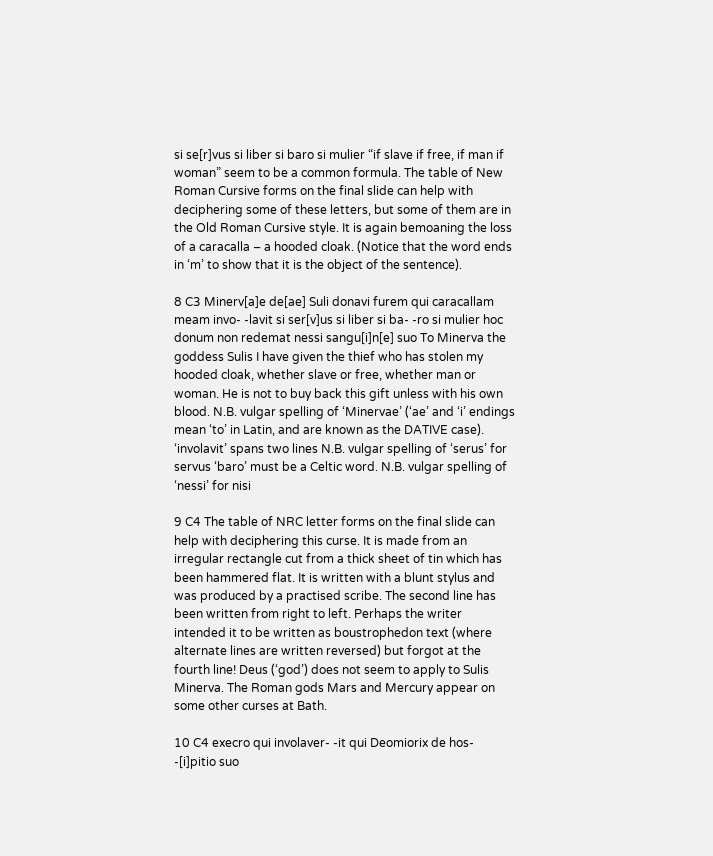si se[r]vus si liber si baro si mulier “if slave if free, if man if woman” seem to be a common formula. The table of New Roman Cursive forms on the final slide can help with deciphering some of these letters, but some of them are in the Old Roman Cursive style. It is again bemoaning the loss of a caracalla – a hooded cloak. (Notice that the word ends in ‘m’ to show that it is the object of the sentence).

8 C3 Minerv[a]e de[ae] Suli donavi furem qui caracallam meam invo- -lavit si ser[v]us si liber si ba- -ro si mulier hoc donum non redemat nessi sangu[i]n[e] suo To Minerva the goddess Sulis I have given the thief who has stolen my hooded cloak, whether slave or free, whether man or woman. He is not to buy back this gift unless with his own blood. N.B. vulgar spelling of ‘Minervae’ (‘ae’ and ‘i’ endings mean ‘to’ in Latin, and are known as the DATIVE case). ‘involavit’ spans two lines N.B. vulgar spelling of ‘serus’ for servus ‘baro’ must be a Celtic word. N.B. vulgar spelling of ‘nessi’ for nisi

9 C4 The table of NRC letter forms on the final slide can help with deciphering this curse. It is made from an irregular rectangle cut from a thick sheet of tin which has been hammered flat. It is written with a blunt stylus and was produced by a practised scribe. The second line has been written from right to left. Perhaps the writer intended it to be written as boustrophedon text (where alternate lines are written reversed) but forgot at the fourth line! Deus (‘god’) does not seem to apply to Sulis Minerva. The Roman gods Mars and Mercury appear on some other curses at Bath.

10 C4 execro qui involaver- -it qui Deomiorix de hos- -[i]pitio suo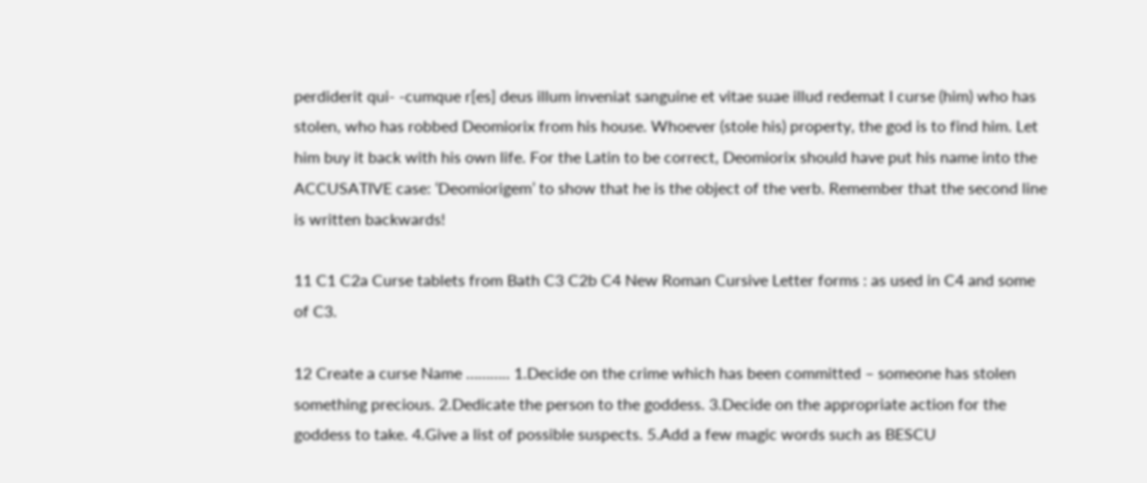perdiderit qui- -cumque r[es] deus illum inveniat sanguine et vitae suae illud redemat I curse (him) who has stolen, who has robbed Deomiorix from his house. Whoever (stole his) property, the god is to find him. Let him buy it back with his own life. For the Latin to be correct, Deomiorix should have put his name into the ACCUSATIVE case: ‘Deomiorigem’ to show that he is the object of the verb. Remember that the second line is written backwards!

11 C1 C2a Curse tablets from Bath C3 C2b C4 New Roman Cursive Letter forms : as used in C4 and some of C3.

12 Create a curse Name ……….. 1.Decide on the crime which has been committed – someone has stolen something precious. 2.Dedicate the person to the goddess. 3.Decide on the appropriate action for the goddess to take. 4.Give a list of possible suspects. 5.Add a few magic words such as BESCU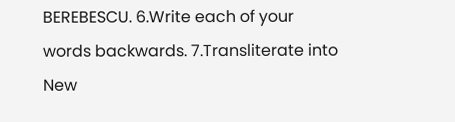BEREBESCU. 6.Write each of your words backwards. 7.Transliterate into New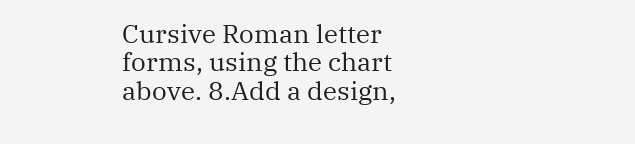Cursive Roman letter forms, using the chart above. 8.Add a design,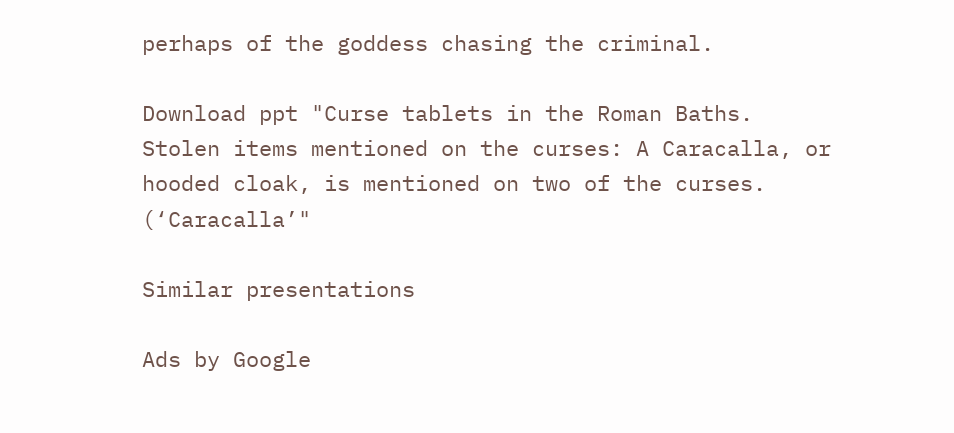perhaps of the goddess chasing the criminal.

Download ppt "Curse tablets in the Roman Baths. Stolen items mentioned on the curses: A Caracalla, or hooded cloak, is mentioned on two of the curses. (‘Caracalla’"

Similar presentations

Ads by Google